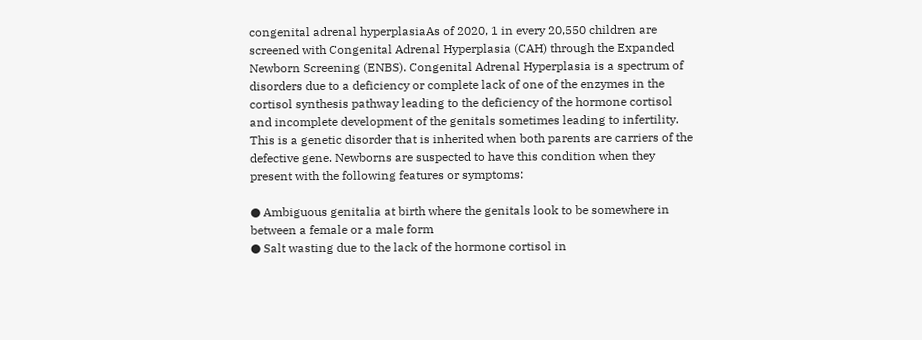congenital adrenal hyperplasiaAs of 2020, 1 in every 20,550 children are screened with Congenital Adrenal Hyperplasia (CAH) through the Expanded Newborn Screening (ENBS). Congenital Adrenal Hyperplasia is a spectrum of disorders due to a deficiency or complete lack of one of the enzymes in the cortisol synthesis pathway leading to the deficiency of the hormone cortisol and incomplete development of the genitals sometimes leading to infertility. This is a genetic disorder that is inherited when both parents are carriers of the defective gene. Newborns are suspected to have this condition when they present with the following features or symptoms:

● Ambiguous genitalia at birth where the genitals look to be somewhere in between a female or a male form
● Salt wasting due to the lack of the hormone cortisol in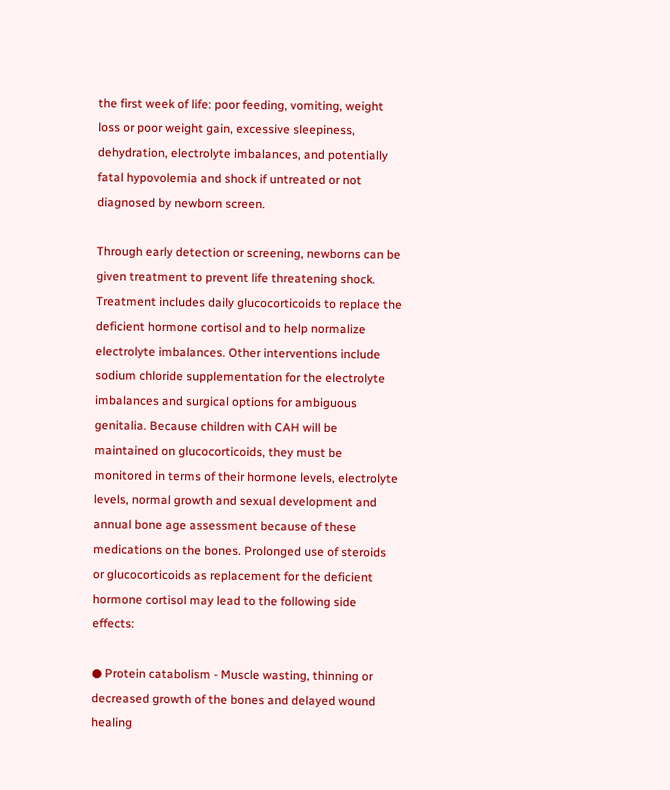the first week of life: poor feeding, vomiting, weight loss or poor weight gain, excessive sleepiness, dehydration, electrolyte imbalances, and potentially fatal hypovolemia and shock if untreated or not diagnosed by newborn screen.

Through early detection or screening, newborns can be given treatment to prevent life threatening shock. Treatment includes daily glucocorticoids to replace the deficient hormone cortisol and to help normalize electrolyte imbalances. Other interventions include sodium chloride supplementation for the electrolyte imbalances and surgical options for ambiguous genitalia. Because children with CAH will be maintained on glucocorticoids, they must be monitored in terms of their hormone levels, electrolyte levels, normal growth and sexual development and annual bone age assessment because of these medications on the bones. Prolonged use of steroids or glucocorticoids as replacement for the deficient hormone cortisol may lead to the following side effects:

● Protein catabolism - Muscle wasting, thinning or decreased growth of the bones and delayed wound healing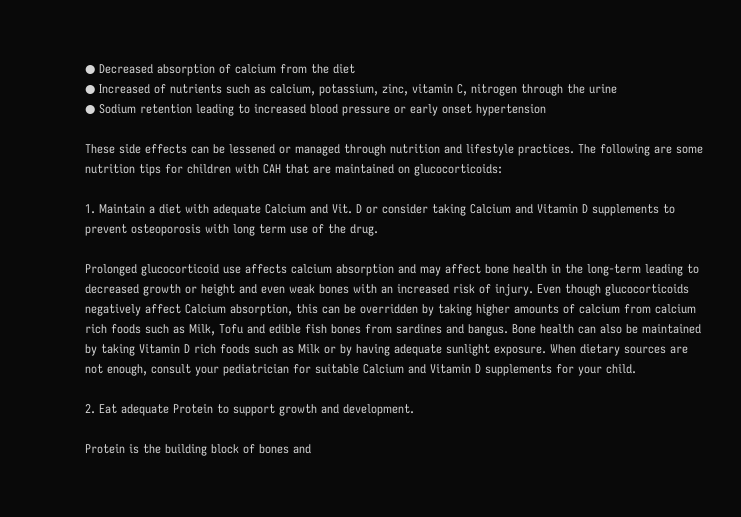● Decreased absorption of calcium from the diet
● Increased of nutrients such as calcium, potassium, zinc, vitamin C, nitrogen through the urine
● Sodium retention leading to increased blood pressure or early onset hypertension

These side effects can be lessened or managed through nutrition and lifestyle practices. The following are some nutrition tips for children with CAH that are maintained on glucocorticoids:

1. Maintain a diet with adequate Calcium and Vit. D or consider taking Calcium and Vitamin D supplements to prevent osteoporosis with long term use of the drug.

Prolonged glucocorticoid use affects calcium absorption and may affect bone health in the long-term leading to decreased growth or height and even weak bones with an increased risk of injury. Even though glucocorticoids negatively affect Calcium absorption, this can be overridden by taking higher amounts of calcium from calcium rich foods such as Milk, Tofu and edible fish bones from sardines and bangus. Bone health can also be maintained by taking Vitamin D rich foods such as Milk or by having adequate sunlight exposure. When dietary sources are not enough, consult your pediatrician for suitable Calcium and Vitamin D supplements for your child.

2. Eat adequate Protein to support growth and development.

Protein is the building block of bones and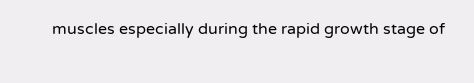muscles especially during the rapid growth stage of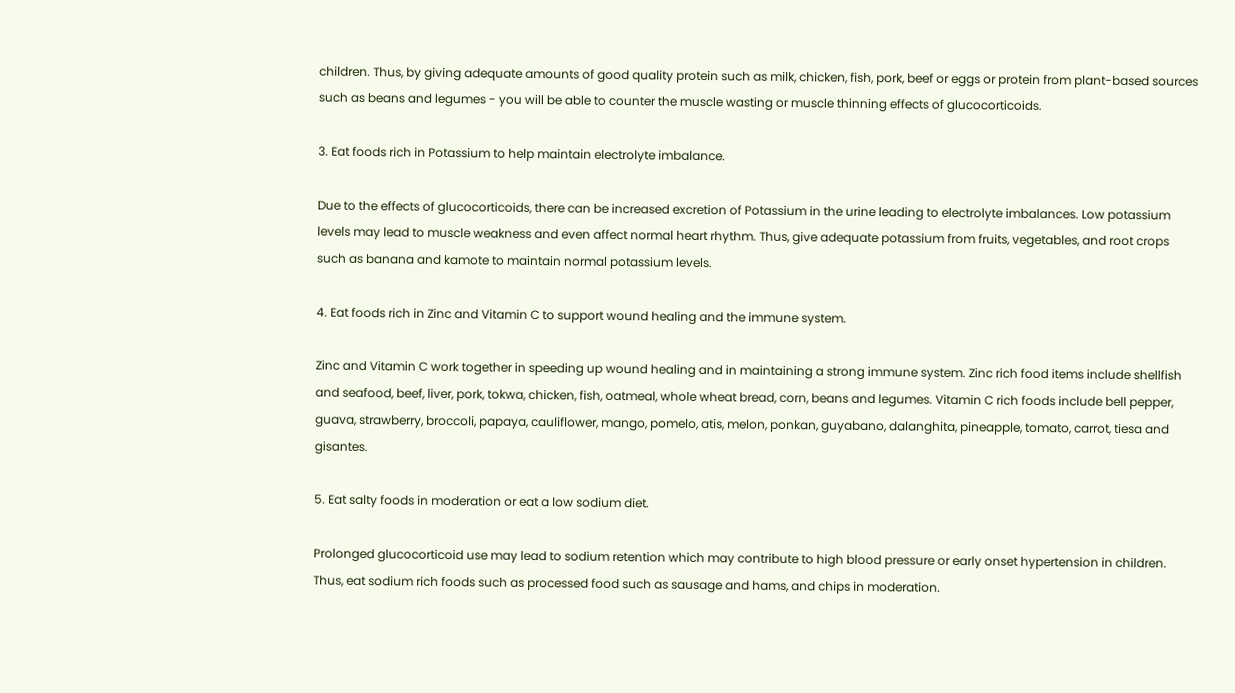children. Thus, by giving adequate amounts of good quality protein such as milk, chicken, fish, pork, beef or eggs or protein from plant-based sources such as beans and legumes - you will be able to counter the muscle wasting or muscle thinning effects of glucocorticoids.

3. Eat foods rich in Potassium to help maintain electrolyte imbalance.

Due to the effects of glucocorticoids, there can be increased excretion of Potassium in the urine leading to electrolyte imbalances. Low potassium levels may lead to muscle weakness and even affect normal heart rhythm. Thus, give adequate potassium from fruits, vegetables, and root crops such as banana and kamote to maintain normal potassium levels.

4. Eat foods rich in Zinc and Vitamin C to support wound healing and the immune system.

Zinc and Vitamin C work together in speeding up wound healing and in maintaining a strong immune system. Zinc rich food items include shellfish and seafood, beef, liver, pork, tokwa, chicken, fish, oatmeal, whole wheat bread, corn, beans and legumes. Vitamin C rich foods include bell pepper, guava, strawberry, broccoli, papaya, cauliflower, mango, pomelo, atis, melon, ponkan, guyabano, dalanghita, pineapple, tomato, carrot, tiesa and gisantes.

5. Eat salty foods in moderation or eat a low sodium diet.

Prolonged glucocorticoid use may lead to sodium retention which may contribute to high blood pressure or early onset hypertension in children. Thus, eat sodium rich foods such as processed food such as sausage and hams, and chips in moderation.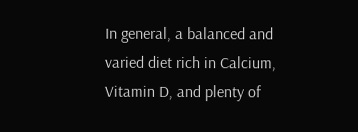In general, a balanced and varied diet rich in Calcium, Vitamin D, and plenty of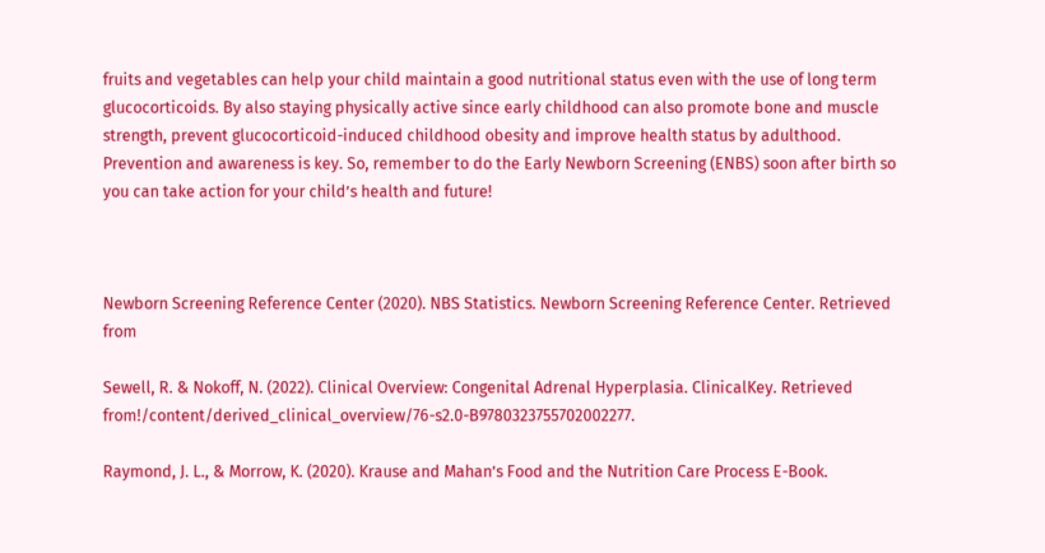fruits and vegetables can help your child maintain a good nutritional status even with the use of long term glucocorticoids. By also staying physically active since early childhood can also promote bone and muscle strength, prevent glucocorticoid-induced childhood obesity and improve health status by adulthood. Prevention and awareness is key. So, remember to do the Early Newborn Screening (ENBS) soon after birth so you can take action for your child’s health and future!



Newborn Screening Reference Center (2020). NBS Statistics. Newborn Screening Reference Center. Retrieved from

Sewell, R. & Nokoff, N. (2022). Clinical Overview: Congenital Adrenal Hyperplasia. ClinicalKey. Retrieved from!/content/derived_clinical_overview/76-s2.0-B9780323755702002277.

Raymond, J. L., & Morrow, K. (2020). Krause and Mahan’s Food and the Nutrition Care Process E-Book.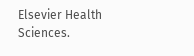Elsevier Health Sciences.